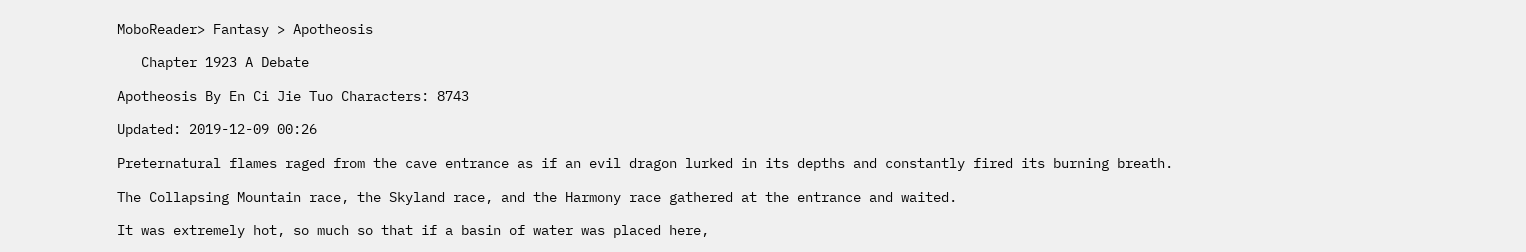MoboReader> Fantasy > Apotheosis

   Chapter 1923 A Debate

Apotheosis By En Ci Jie Tuo Characters: 8743

Updated: 2019-12-09 00:26

Preternatural flames raged from the cave entrance as if an evil dragon lurked in its depths and constantly fired its burning breath.

The Collapsing Mountain race, the Skyland race, and the Harmony race gathered at the entrance and waited.

It was extremely hot, so much so that if a basin of water was placed here,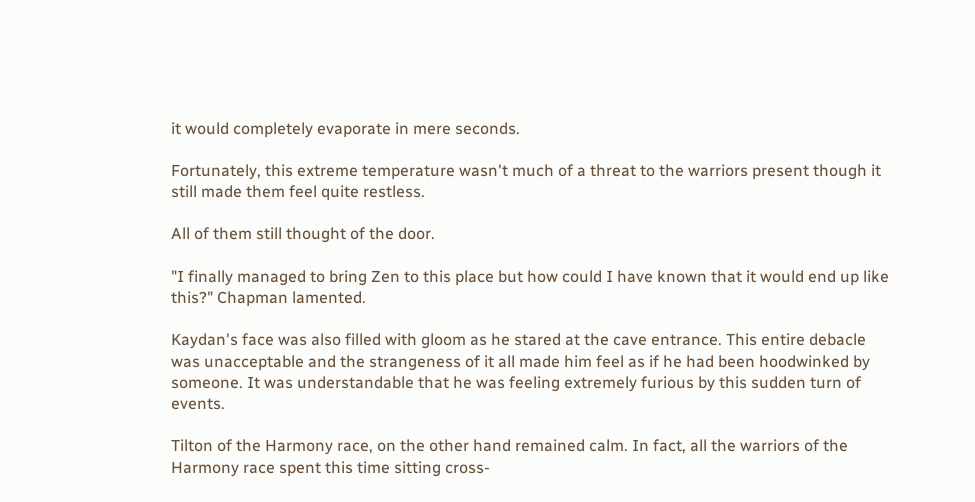it would completely evaporate in mere seconds.

Fortunately, this extreme temperature wasn't much of a threat to the warriors present though it still made them feel quite restless.

All of them still thought of the door.

"I finally managed to bring Zen to this place but how could I have known that it would end up like this?" Chapman lamented.

Kaydan's face was also filled with gloom as he stared at the cave entrance. This entire debacle was unacceptable and the strangeness of it all made him feel as if he had been hoodwinked by someone. It was understandable that he was feeling extremely furious by this sudden turn of events.

Tilton of the Harmony race, on the other hand remained calm. In fact, all the warriors of the Harmony race spent this time sitting cross-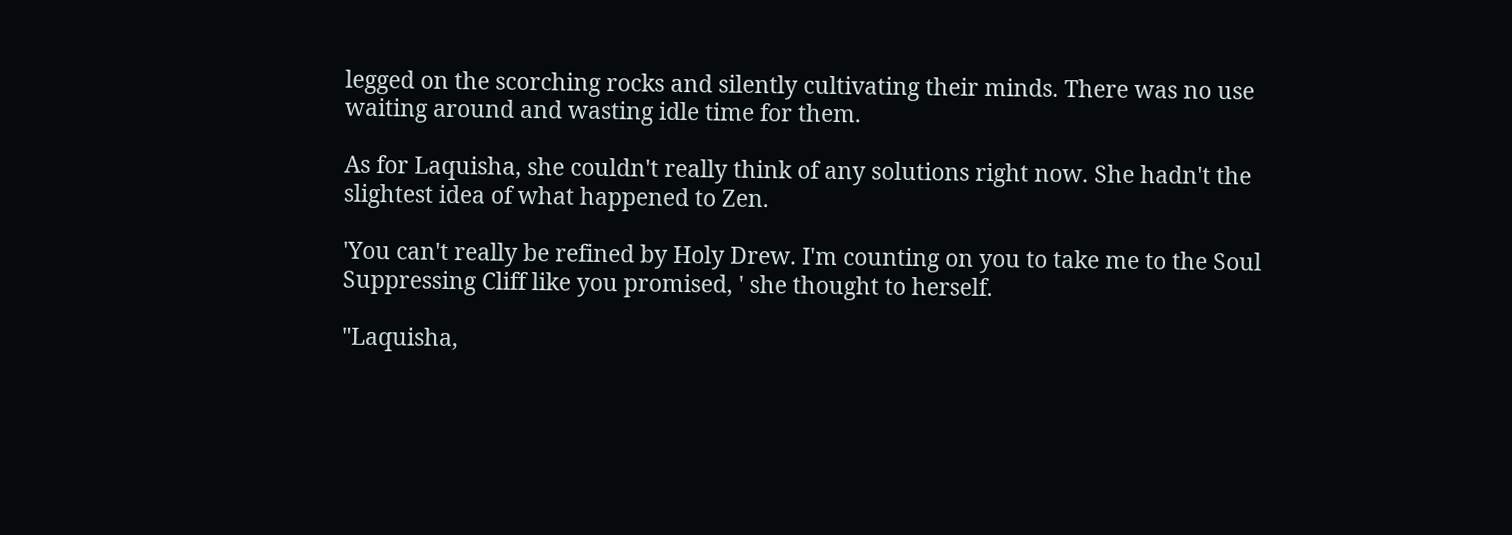legged on the scorching rocks and silently cultivating their minds. There was no use waiting around and wasting idle time for them.

As for Laquisha, she couldn't really think of any solutions right now. She hadn't the slightest idea of what happened to Zen.

'You can't really be refined by Holy Drew. I'm counting on you to take me to the Soul Suppressing Cliff like you promised, ' she thought to herself.

"Laquisha,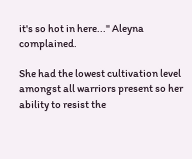it's so hot in here..." Aleyna complained.

She had the lowest cultivation level amongst all warriors present so her ability to resist the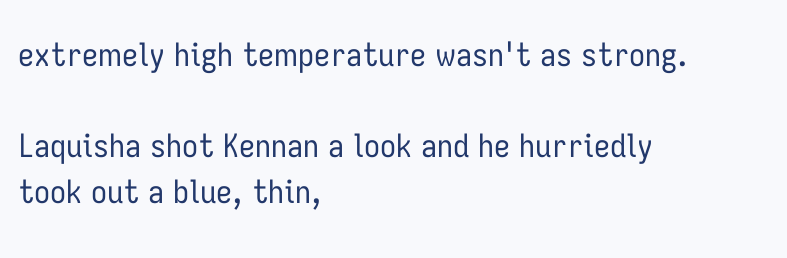extremely high temperature wasn't as strong.

Laquisha shot Kennan a look and he hurriedly took out a blue, thin,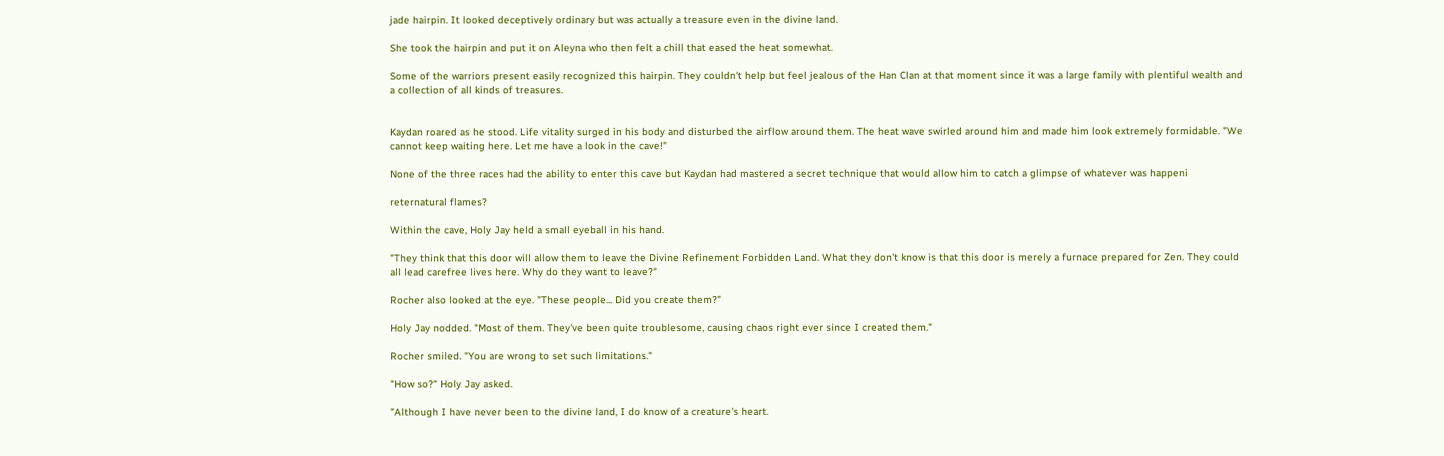jade hairpin. It looked deceptively ordinary but was actually a treasure even in the divine land.

She took the hairpin and put it on Aleyna who then felt a chill that eased the heat somewhat.

Some of the warriors present easily recognized this hairpin. They couldn't help but feel jealous of the Han Clan at that moment since it was a large family with plentiful wealth and a collection of all kinds of treasures.


Kaydan roared as he stood. Life vitality surged in his body and disturbed the airflow around them. The heat wave swirled around him and made him look extremely formidable. "We cannot keep waiting here. Let me have a look in the cave!"

None of the three races had the ability to enter this cave but Kaydan had mastered a secret technique that would allow him to catch a glimpse of whatever was happeni

reternatural flames?

Within the cave, Holy Jay held a small eyeball in his hand.

"They think that this door will allow them to leave the Divine Refinement Forbidden Land. What they don't know is that this door is merely a furnace prepared for Zen. They could all lead carefree lives here. Why do they want to leave?"

Rocher also looked at the eye. "These people... Did you create them?"

Holy Jay nodded. "Most of them. They've been quite troublesome, causing chaos right ever since I created them."

Rocher smiled. "You are wrong to set such limitations."

"How so?" Holy Jay asked.

"Although I have never been to the divine land, I do know of a creature's heart.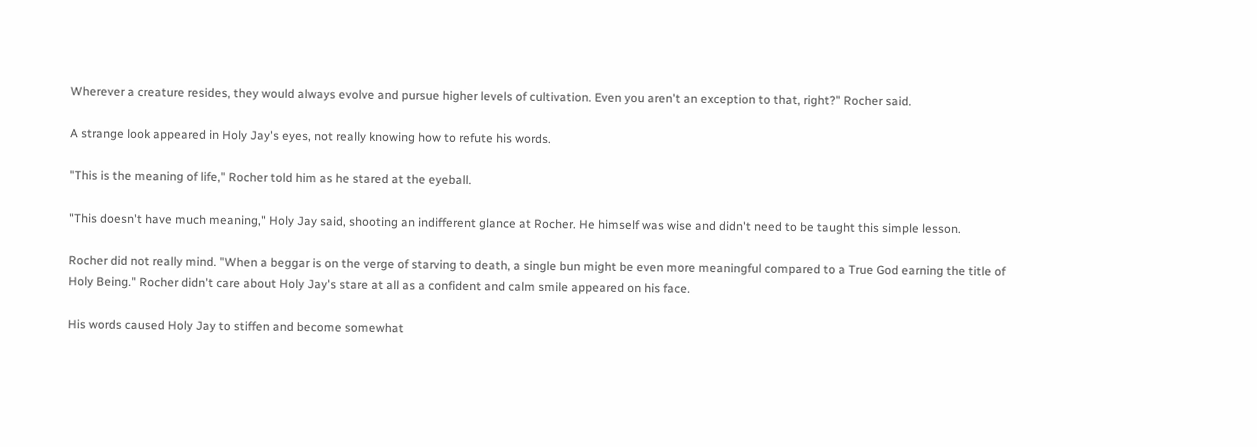Wherever a creature resides, they would always evolve and pursue higher levels of cultivation. Even you aren't an exception to that, right?" Rocher said.

A strange look appeared in Holy Jay's eyes, not really knowing how to refute his words.

"This is the meaning of life," Rocher told him as he stared at the eyeball.

"This doesn't have much meaning," Holy Jay said, shooting an indifferent glance at Rocher. He himself was wise and didn't need to be taught this simple lesson.

Rocher did not really mind. "When a beggar is on the verge of starving to death, a single bun might be even more meaningful compared to a True God earning the title of Holy Being." Rocher didn't care about Holy Jay's stare at all as a confident and calm smile appeared on his face.

His words caused Holy Jay to stiffen and become somewhat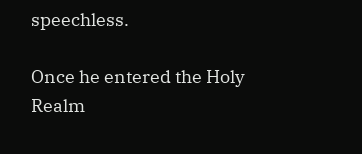speechless.

Once he entered the Holy Realm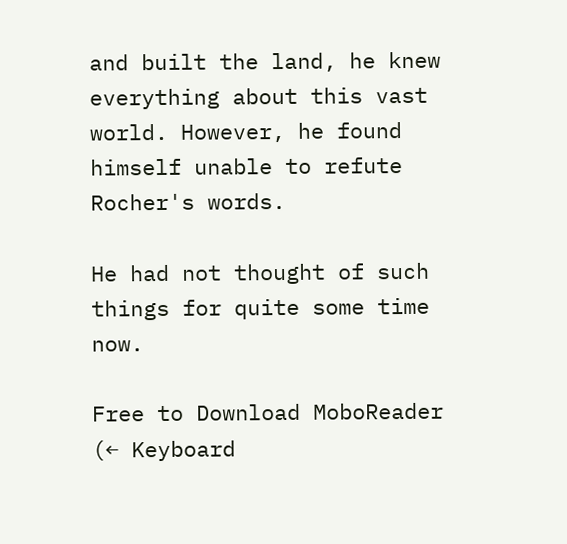and built the land, he knew everything about this vast world. However, he found himself unable to refute Rocher's words.

He had not thought of such things for quite some time now.

Free to Download MoboReader
(← Keyboard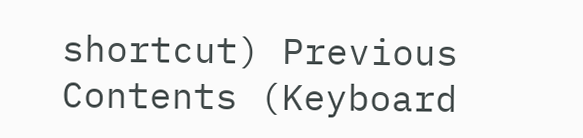shortcut) Previous Contents (Keyboard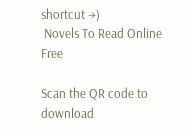shortcut →)
 Novels To Read Online Free

Scan the QR code to download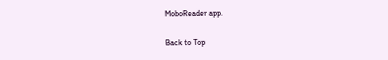MoboReader app.

Back to Top